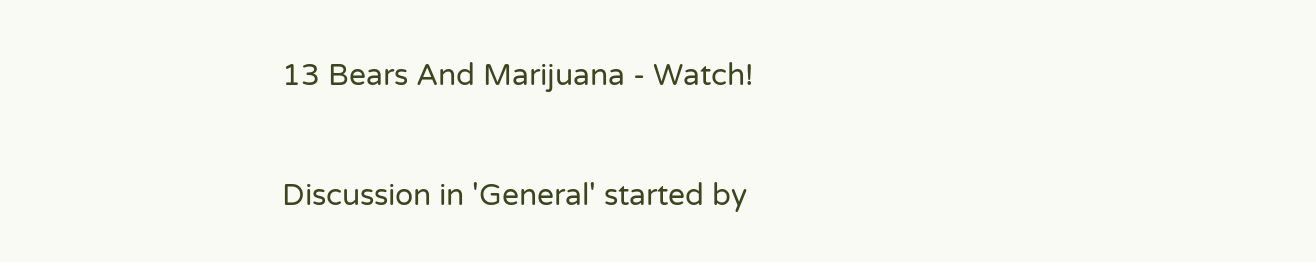13 Bears And Marijuana - Watch!

Discussion in 'General' started by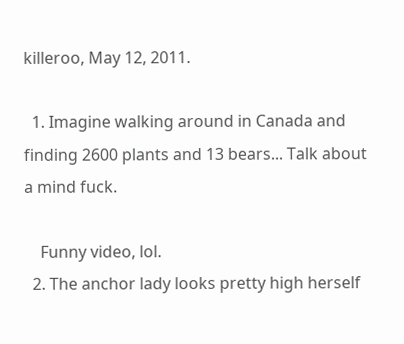killeroo, May 12, 2011.

  1. Imagine walking around in Canada and finding 2600 plants and 13 bears... Talk about a mind fuck.

    Funny video, lol.
  2. The anchor lady looks pretty high herself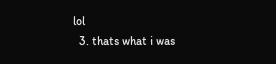lol
  3. thats what i was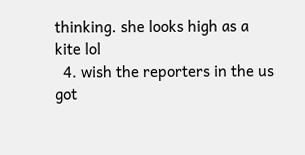thinking. she looks high as a kite lol
  4. wish the reporters in the us got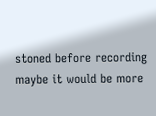stoned before recording maybe it would be more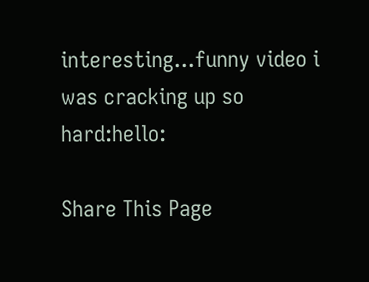interesting...funny video i was cracking up so hard:hello:

Share This Page